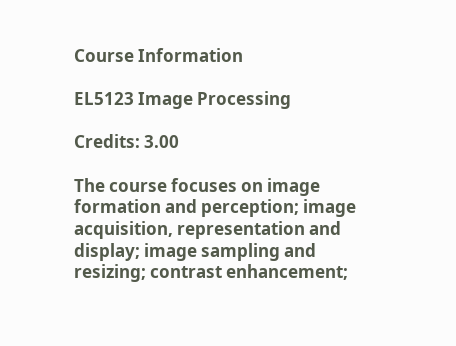Course Information

EL5123 Image Processing

Credits: 3.00

The course focuses on image formation and perception; image acquisition, representation and display; image sampling and resizing; contrast enhancement;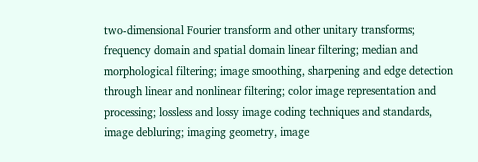two-dimensional Fourier transform and other unitary transforms; frequency domain and spatial domain linear filtering; median and morphological filtering; image smoothing, sharpening and edge detection through linear and nonlinear filtering; color image representation and processing; lossless and lossy image coding techniques and standards, image debluring; imaging geometry, image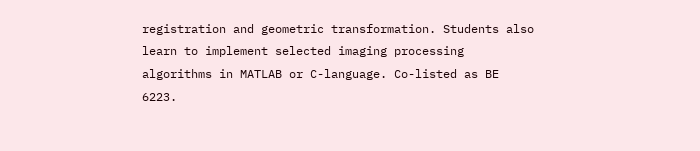registration and geometric transformation. Students also learn to implement selected imaging processing algorithms in MATLAB or C-language. Co-listed as BE 6223.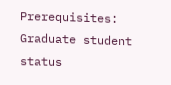Prerequisites: Graduate student status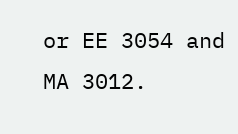or EE 3054 and MA 3012.